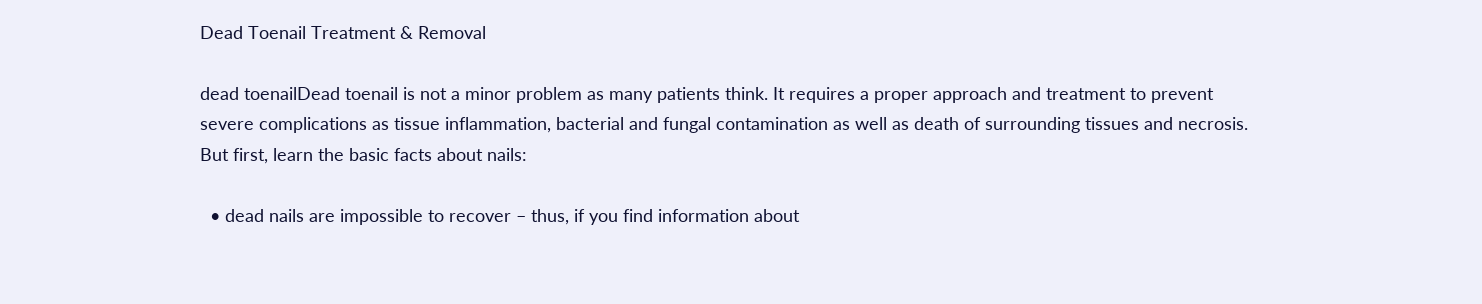Dead Toenail Treatment & Removal

dead toenailDead toenail is not a minor problem as many patients think. It requires a proper approach and treatment to prevent severe complications as tissue inflammation, bacterial and fungal contamination as well as death of surrounding tissues and necrosis. But first, learn the basic facts about nails:

  • dead nails are impossible to recover – thus, if you find information about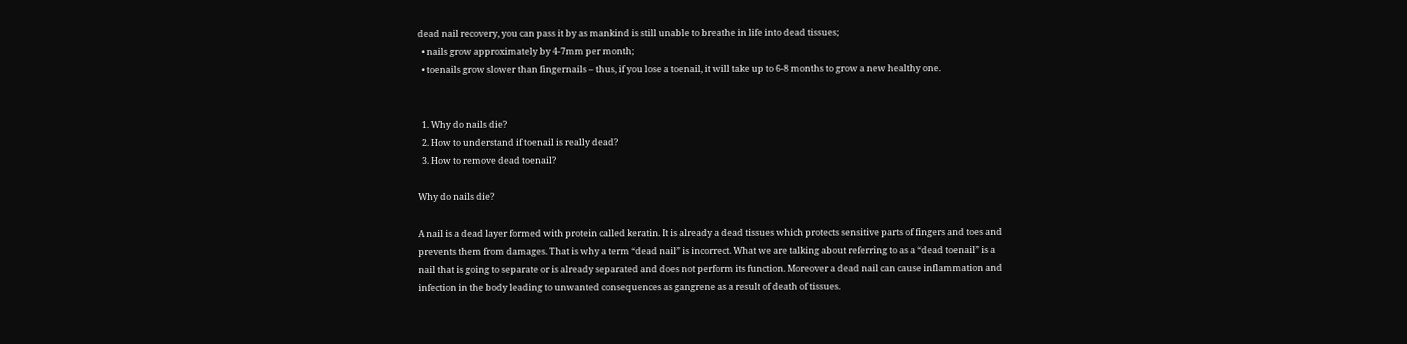dead nail recovery, you can pass it by as mankind is still unable to breathe in life into dead tissues;
  • nails grow approximately by 4-7mm per month;
  • toenails grow slower than fingernails – thus, if you lose a toenail, it will take up to 6-8 months to grow a new healthy one.


  1. Why do nails die?
  2. How to understand if toenail is really dead?
  3. How to remove dead toenail?

Why do nails die?

A nail is a dead layer formed with protein called keratin. It is already a dead tissues which protects sensitive parts of fingers and toes and prevents them from damages. That is why a term “dead nail” is incorrect. What we are talking about referring to as a “dead toenail” is a nail that is going to separate or is already separated and does not perform its function. Moreover a dead nail can cause inflammation and infection in the body leading to unwanted consequences as gangrene as a result of death of tissues.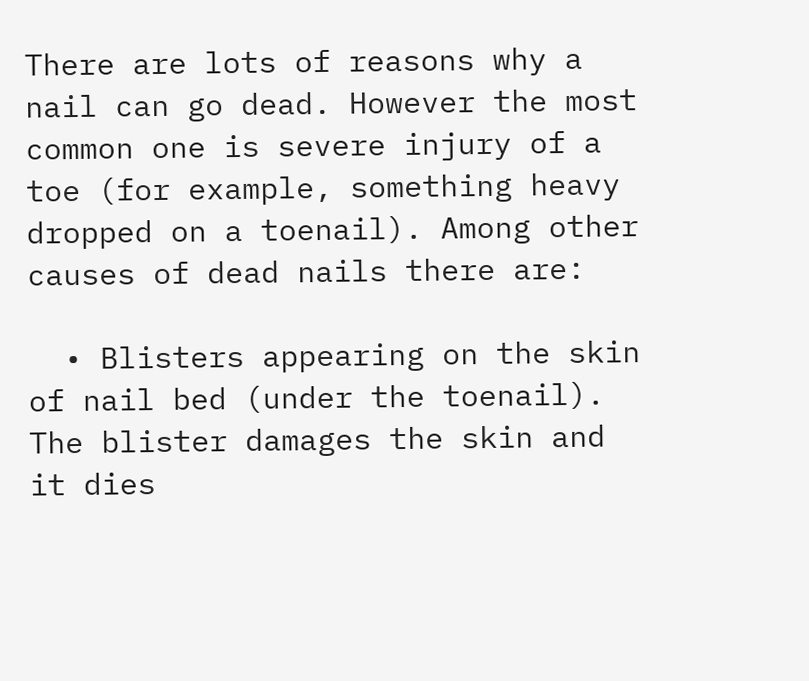There are lots of reasons why a nail can go dead. However the most common one is severe injury of a toe (for example, something heavy dropped on a toenail). Among other causes of dead nails there are:

  • Blisters appearing on the skin of nail bed (under the toenail). The blister damages the skin and it dies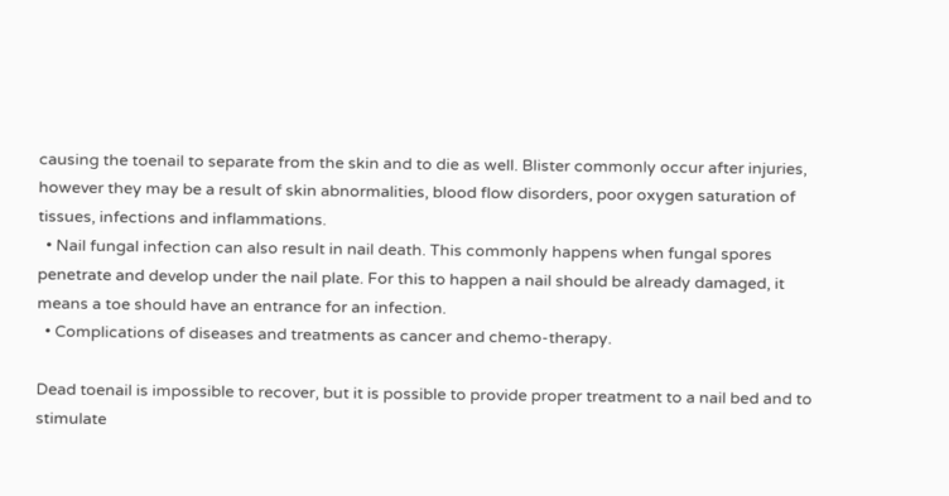causing the toenail to separate from the skin and to die as well. Blister commonly occur after injuries, however they may be a result of skin abnormalities, blood flow disorders, poor oxygen saturation of tissues, infections and inflammations.
  • Nail fungal infection can also result in nail death. This commonly happens when fungal spores penetrate and develop under the nail plate. For this to happen a nail should be already damaged, it means a toe should have an entrance for an infection.
  • Complications of diseases and treatments as cancer and chemo-therapy.

Dead toenail is impossible to recover, but it is possible to provide proper treatment to a nail bed and to stimulate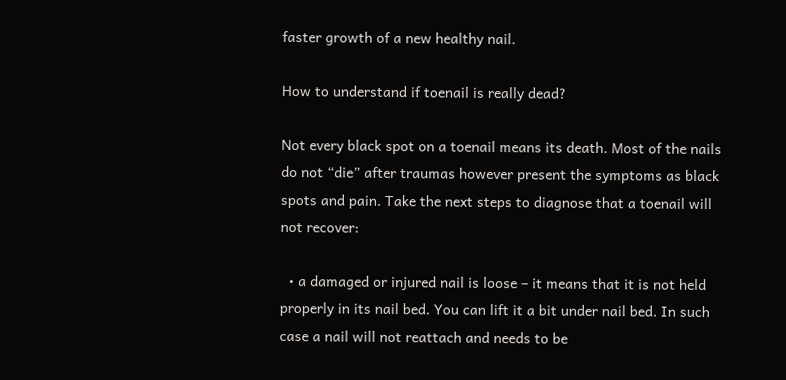faster growth of a new healthy nail.

How to understand if toenail is really dead?

Not every black spot on a toenail means its death. Most of the nails do not “die” after traumas however present the symptoms as black spots and pain. Take the next steps to diagnose that a toenail will not recover:

  • a damaged or injured nail is loose – it means that it is not held properly in its nail bed. You can lift it a bit under nail bed. In such case a nail will not reattach and needs to be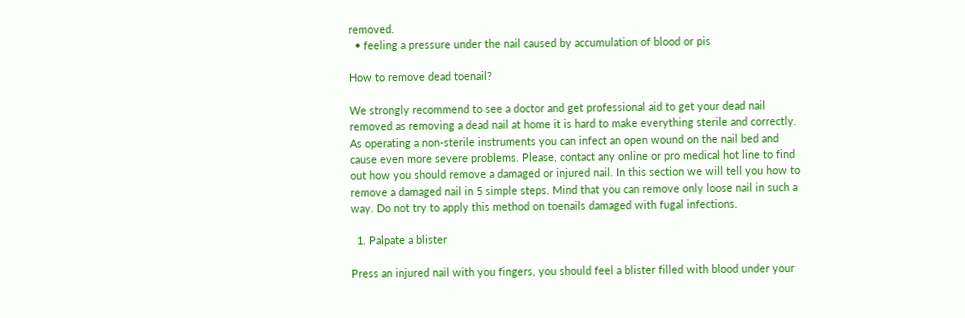removed.
  • feeling a pressure under the nail caused by accumulation of blood or pis

How to remove dead toenail?

We strongly recommend to see a doctor and get professional aid to get your dead nail removed as removing a dead nail at home it is hard to make everything sterile and correctly. As operating a non-sterile instruments you can infect an open wound on the nail bed and cause even more severe problems. Please, contact any online or pro medical hot line to find out how you should remove a damaged or injured nail. In this section we will tell you how to remove a damaged nail in 5 simple steps. Mind that you can remove only loose nail in such a way. Do not try to apply this method on toenails damaged with fugal infections.

  1. Palpate a blister

Press an injured nail with you fingers, you should feel a blister filled with blood under your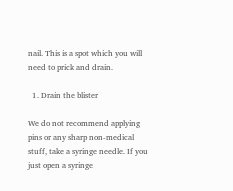nail. This is a spot which you will need to prick and drain.

  1. Drain the blister

We do not recommend applying pins or any sharp non-medical stuff, take a syringe needle. If you just open a syringe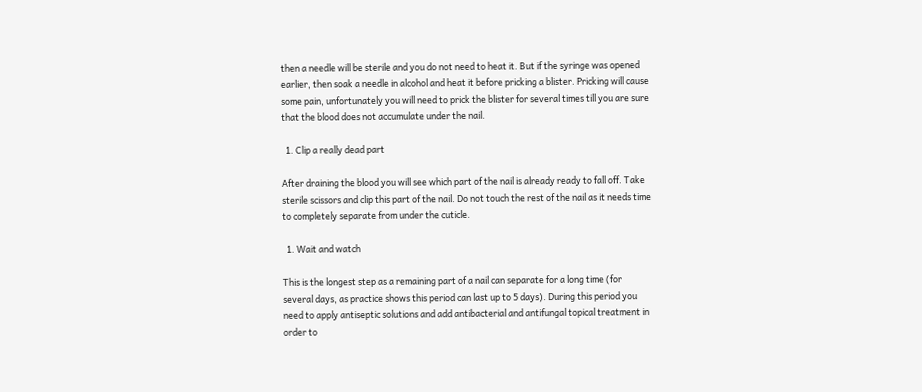then a needle will be sterile and you do not need to heat it. But if the syringe was opened earlier, then soak a needle in alcohol and heat it before pricking a blister. Pricking will cause some pain, unfortunately you will need to prick the blister for several times till you are sure that the blood does not accumulate under the nail.

  1. Clip a really dead part

After draining the blood you will see which part of the nail is already ready to fall off. Take sterile scissors and clip this part of the nail. Do not touch the rest of the nail as it needs time to completely separate from under the cuticle.

  1. Wait and watch

This is the longest step as a remaining part of a nail can separate for a long time (for several days, as practice shows this period can last up to 5 days). During this period you need to apply antiseptic solutions and add antibacterial and antifungal topical treatment in order to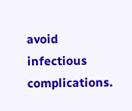avoid infectious complications.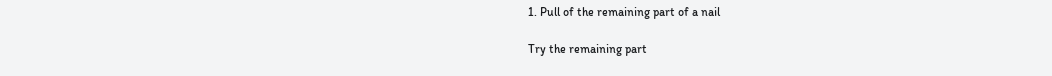1. Pull of the remaining part of a nail

Try the remaining part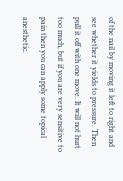of the nail by moving it left to right and see whether it yields to pressure. Then pull it off with one move. It will not hurt too much, but if you are very sensitive to pain then you can apply some topical anesthetic.